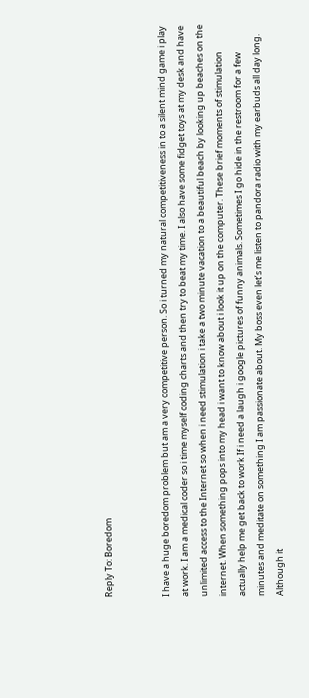Reply To: Boredom


I have a huge boredom problem but am a very competitive person. So i turned my natural competitiveness in to a silent mind game i play at work. I am a medical coder so i time myself coding charts and then try to beat my time. I also have some fidget toys at my desk and have unlimited access to the Internet so when i need stimulation i take a two minute vacation to a beautiful beach by looking up beaches on the internet. When something pops into my head i want to know about i look it up on the computer. These brief moments of stimulation actually help me get back to work If i need a laugh i google pictures of funny animals. Sometimes I go hide in the restroom for a few minutes and meditate on something I am passionate about. My boss even let’s me listen to pandora radio with my earbuds all day long. Although it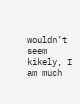wouldn’t seem kikely, I am much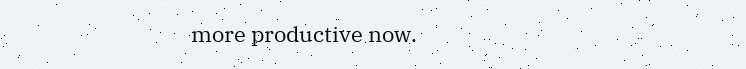more productive now.